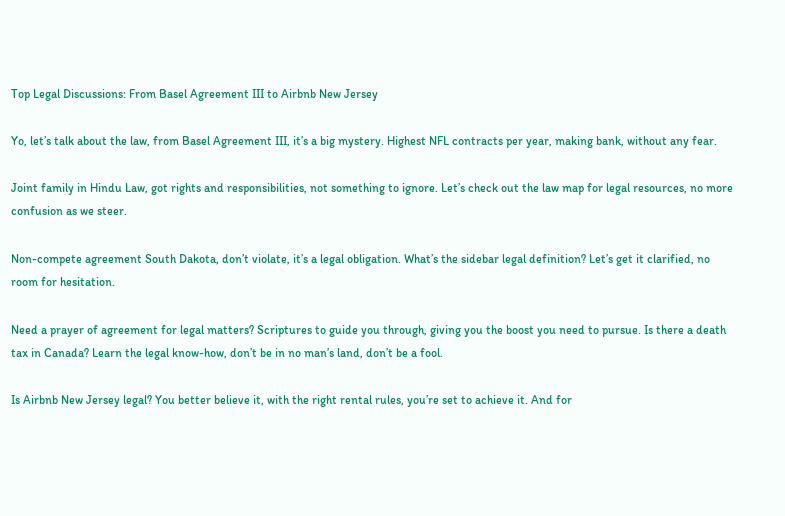Top Legal Discussions: From Basel Agreement III to Airbnb New Jersey

Yo, let’s talk about the law, from Basel Agreement III, it’s a big mystery. Highest NFL contracts per year, making bank, without any fear.

Joint family in Hindu Law, got rights and responsibilities, not something to ignore. Let’s check out the law map for legal resources, no more confusion as we steer.

Non-compete agreement South Dakota, don’t violate, it’s a legal obligation. What’s the sidebar legal definition? Let’s get it clarified, no room for hesitation.

Need a prayer of agreement for legal matters? Scriptures to guide you through, giving you the boost you need to pursue. Is there a death tax in Canada? Learn the legal know-how, don’t be in no man’s land, don’t be a fool.

Is Airbnb New Jersey legal? You better believe it, with the right rental rules, you’re set to achieve it. And for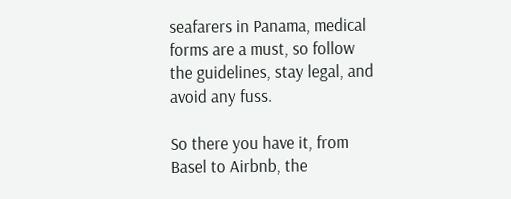seafarers in Panama, medical forms are a must, so follow the guidelines, stay legal, and avoid any fuss.

So there you have it, from Basel to Airbnb, the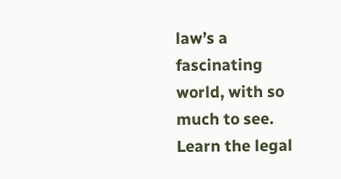law’s a fascinating world, with so much to see. Learn the legal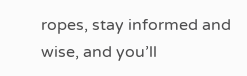ropes, stay informed and wise, and you’ll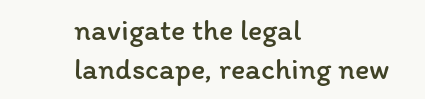navigate the legal landscape, reaching new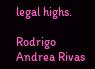legal highs.

Rodrigo Andrea Rivas